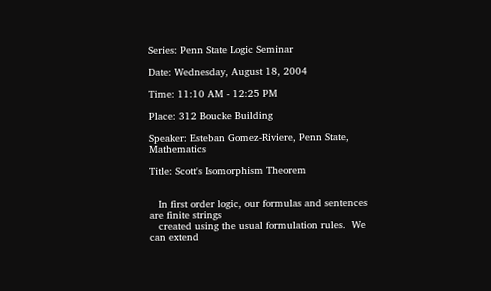Series: Penn State Logic Seminar

Date: Wednesday, August 18, 2004

Time: 11:10 AM - 12:25 PM

Place: 312 Boucke Building

Speaker: Esteban Gomez-Riviere, Penn State, Mathematics

Title: Scott's Isomorphism Theorem


   In first order logic, our formulas and sentences are finite strings
   created using the usual formulation rules.  We can extend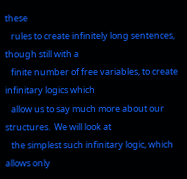these
   rules to create infinitely long sentences, though still with a
   finite number of free variables, to create infinitary logics which
   allow us to say much more about our structures.  We will look at
   the simplest such infinitary logic, which allows only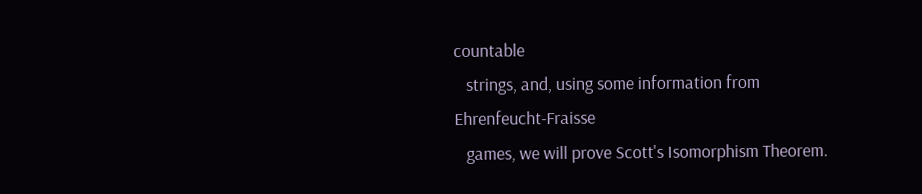countable
   strings, and, using some information from Ehrenfeucht-Fraisse
   games, we will prove Scott's Isomorphism Theorem.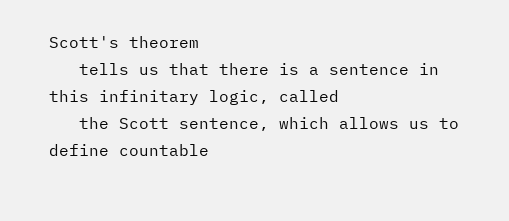Scott's theorem
   tells us that there is a sentence in this infinitary logic, called
   the Scott sentence, which allows us to define countable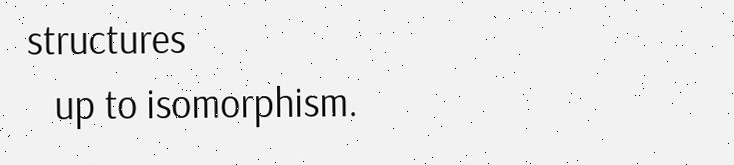structures
   up to isomorphism.